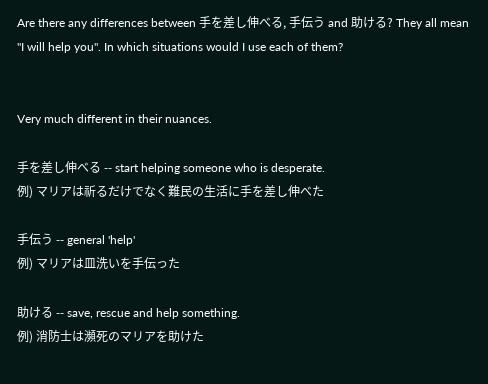Are there any differences between 手を差し伸べる, 手伝う and 助ける? They all mean "I will help you". In which situations would I use each of them?


Very much different in their nuances.

手を差し伸べる -- start helping someone who is desperate.
例) マリアは祈るだけでなく難民の生活に手を差し伸べた

手伝う -- general 'help'
例) マリアは皿洗いを手伝った

助ける -- save, rescue and help something.
例) 消防士は瀕死のマリアを助けた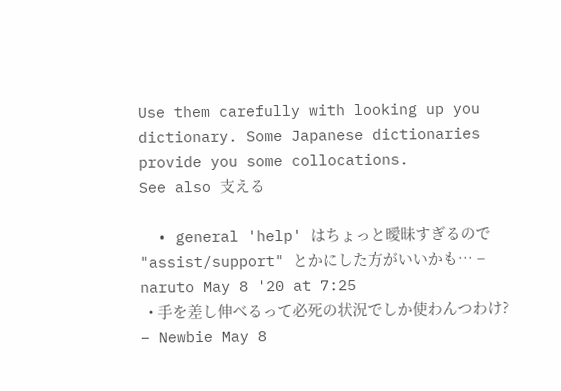Use them carefully with looking up you dictionary. Some Japanese dictionaries provide you some collocations.
See also 支える

  • general 'help' はちょっと曖昧すぎるので "assist/support" とかにした方がいいかも… – naruto May 8 '20 at 7:25
  • 手を差し伸べるって必死の状況でしか使わんつわけ? – Newbie May 8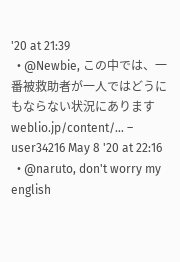'20 at 21:39
  • @Newbie, この中では、一番被救助者が一人ではどうにもならない状況にあります weblio.jp/content/… – user34216 May 8 '20 at 22:16
  • @naruto, don't worry my english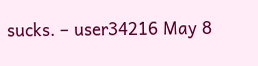sucks. – user34216 May 8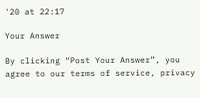'20 at 22:17

Your Answer

By clicking “Post Your Answer”, you agree to our terms of service, privacy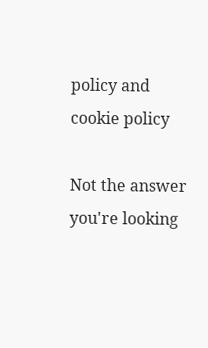policy and cookie policy

Not the answer you're looking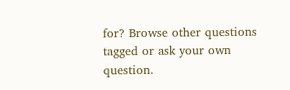for? Browse other questions tagged or ask your own question.